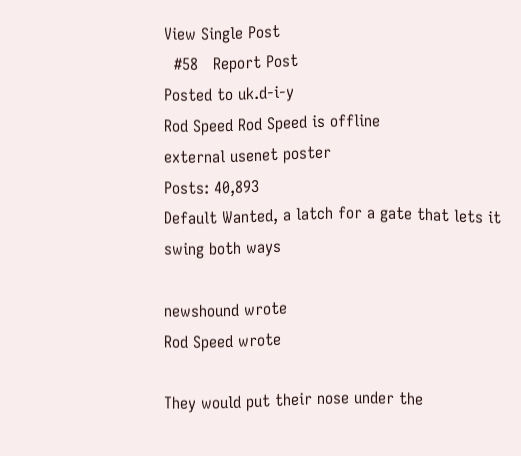View Single Post
  #58   Report Post
Posted to uk.d-i-y
Rod Speed Rod Speed is offline
external usenet poster
Posts: 40,893
Default Wanted, a latch for a gate that lets it swing both ways

newshound wrote
Rod Speed wrote

They would put their nose under the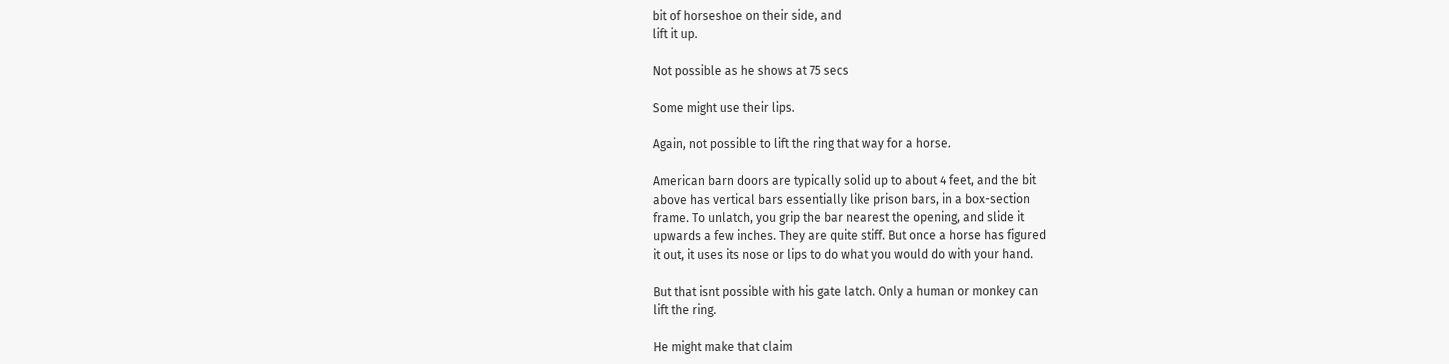bit of horseshoe on their side, and
lift it up.

Not possible as he shows at 75 secs

Some might use their lips.

Again, not possible to lift the ring that way for a horse.

American barn doors are typically solid up to about 4 feet, and the bit
above has vertical bars essentially like prison bars, in a box-section
frame. To unlatch, you grip the bar nearest the opening, and slide it
upwards a few inches. They are quite stiff. But once a horse has figured
it out, it uses its nose or lips to do what you would do with your hand.

But that isnt possible with his gate latch. Only a human or monkey can
lift the ring.

He might make that claim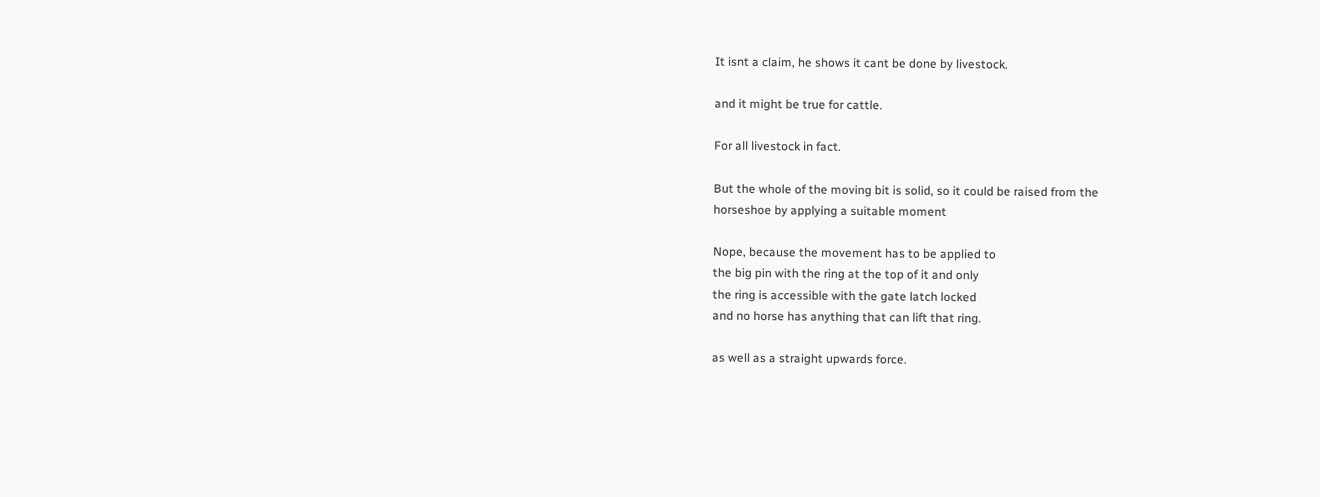It isnt a claim, he shows it cant be done by livestock.

and it might be true for cattle.

For all livestock in fact.

But the whole of the moving bit is solid, so it could be raised from the
horseshoe by applying a suitable moment

Nope, because the movement has to be applied to
the big pin with the ring at the top of it and only
the ring is accessible with the gate latch locked
and no horse has anything that can lift that ring.

as well as a straight upwards force.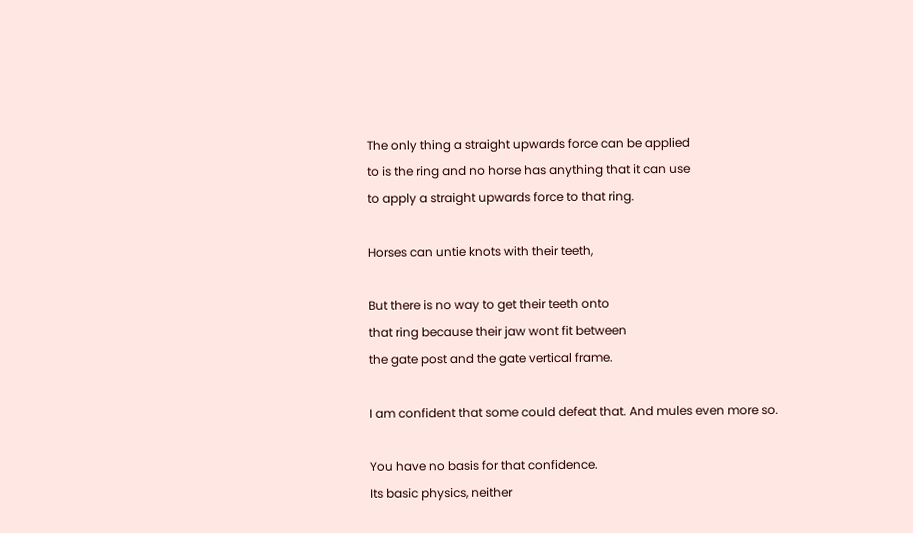The only thing a straight upwards force can be applied
to is the ring and no horse has anything that it can use
to apply a straight upwards force to that ring.

Horses can untie knots with their teeth,

But there is no way to get their teeth onto
that ring because their jaw wont fit between
the gate post and the gate vertical frame.

I am confident that some could defeat that. And mules even more so.

You have no basis for that confidence.
Its basic physics, neither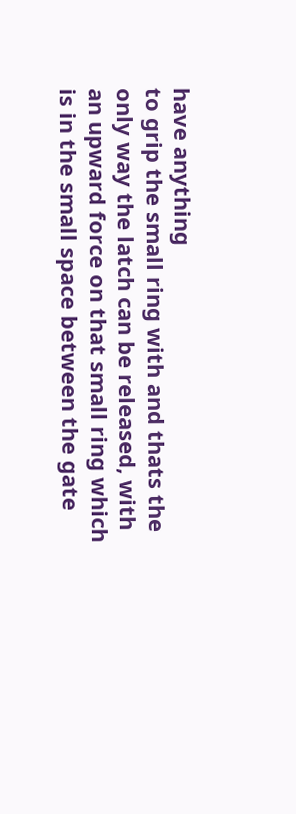have anything
to grip the small ring with and thats the
only way the latch can be released, with
an upward force on that small ring which
is in the small space between the gate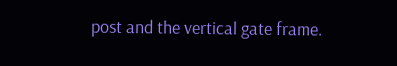post and the vertical gate frame.